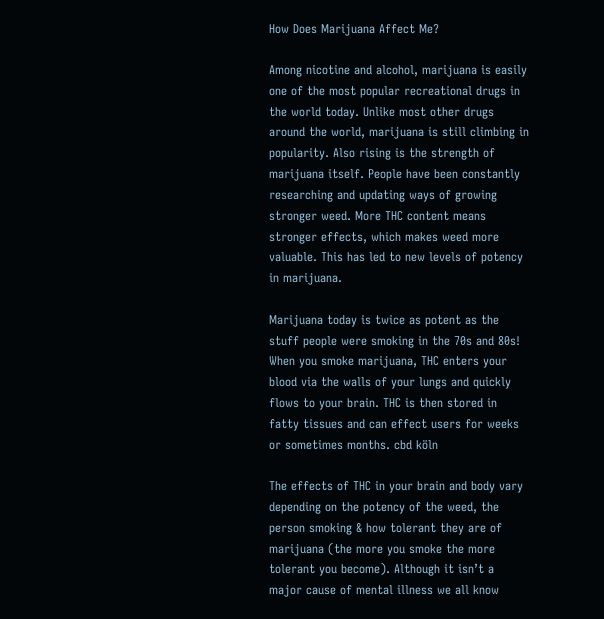How Does Marijuana Affect Me?

Among nicotine and alcohol, marijuana is easily one of the most popular recreational drugs in the world today. Unlike most other drugs around the world, marijuana is still climbing in popularity. Also rising is the strength of marijuana itself. People have been constantly researching and updating ways of growing stronger weed. More THC content means stronger effects, which makes weed more valuable. This has led to new levels of potency in marijuana.

Marijuana today is twice as potent as the stuff people were smoking in the 70s and 80s! When you smoke marijuana, THC enters your blood via the walls of your lungs and quickly flows to your brain. THC is then stored in fatty tissues and can effect users for weeks or sometimes months. cbd köln

The effects of THC in your brain and body vary depending on the potency of the weed, the person smoking & how tolerant they are of marijuana (the more you smoke the more tolerant you become). Although it isn’t a major cause of mental illness we all know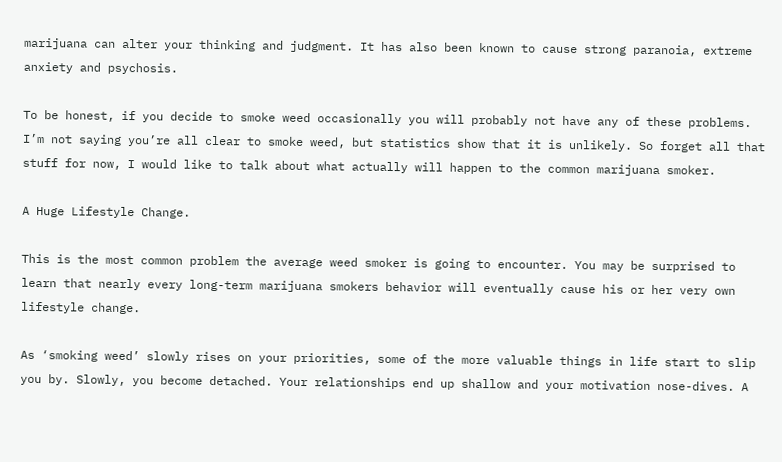marijuana can alter your thinking and judgment. It has also been known to cause strong paranoia, extreme anxiety and psychosis.

To be honest, if you decide to smoke weed occasionally you will probably not have any of these problems. I’m not saying you’re all clear to smoke weed, but statistics show that it is unlikely. So forget all that stuff for now, I would like to talk about what actually will happen to the common marijuana smoker.

A Huge Lifestyle Change.

This is the most common problem the average weed smoker is going to encounter. You may be surprised to learn that nearly every long-term marijuana smokers behavior will eventually cause his or her very own lifestyle change.

As ‘smoking weed’ slowly rises on your priorities, some of the more valuable things in life start to slip you by. Slowly, you become detached. Your relationships end up shallow and your motivation nose-dives. A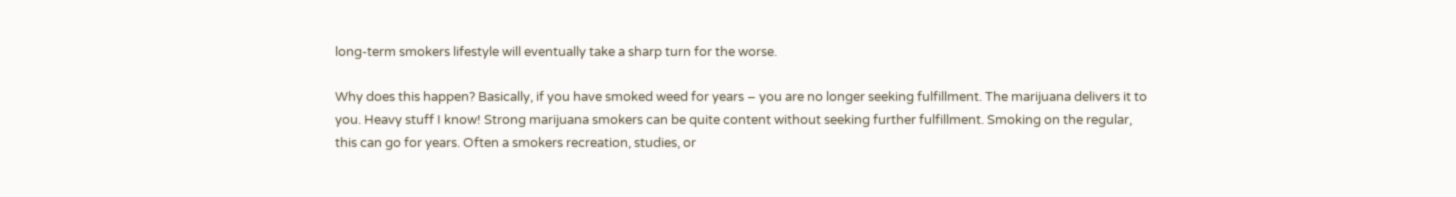long-term smokers lifestyle will eventually take a sharp turn for the worse.

Why does this happen? Basically, if you have smoked weed for years – you are no longer seeking fulfillment. The marijuana delivers it to you. Heavy stuff I know! Strong marijuana smokers can be quite content without seeking further fulfillment. Smoking on the regular, this can go for years. Often a smokers recreation, studies, or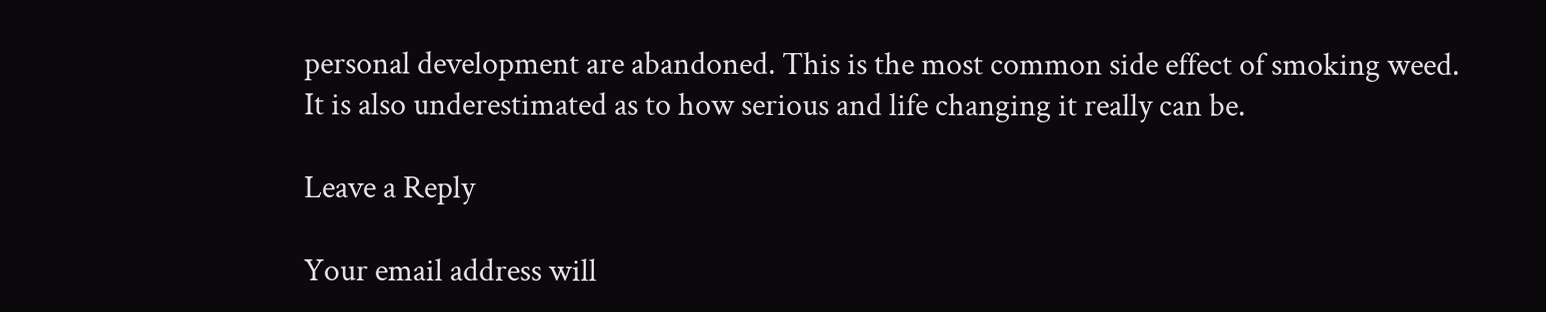personal development are abandoned. This is the most common side effect of smoking weed. It is also underestimated as to how serious and life changing it really can be.

Leave a Reply

Your email address will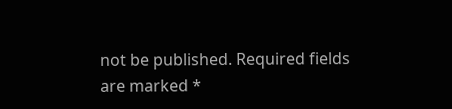not be published. Required fields are marked *